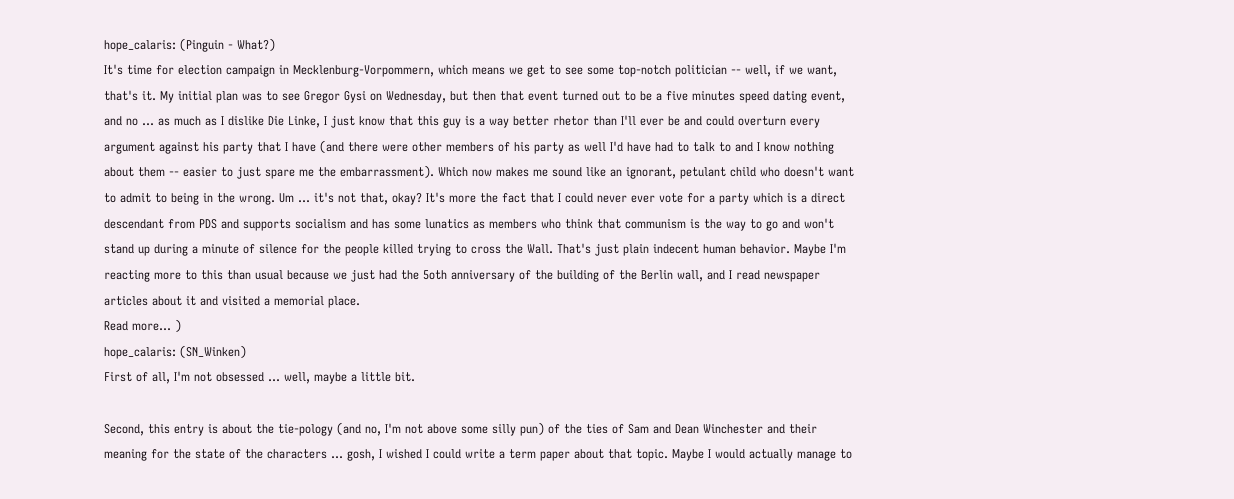hope_calaris: (Pinguin - What?)
It's time for election campaign in Mecklenburg-Vorpommern, which means we get to see some top-notch politician -- well, if we want, that's it. My initial plan was to see Gregor Gysi on Wednesday, but then that event turned out to be a five minutes speed dating event, and no ... as much as I dislike Die Linke, I just know that this guy is a way better rhetor than I'll ever be and could overturn every argument against his party that I have (and there were other members of his party as well I'd have had to talk to and I know nothing about them -- easier to just spare me the embarrassment). Which now makes me sound like an ignorant, petulant child who doesn't want to admit to being in the wrong. Um ... it's not that, okay? It's more the fact that I could never ever vote for a party which is a direct descendant from PDS and supports socialism and has some lunatics as members who think that communism is the way to go and won't stand up during a minute of silence for the people killed trying to cross the Wall. That's just plain indecent human behavior. Maybe I'm reacting more to this than usual because we just had the 5oth anniversary of the building of the Berlin wall, and I read newspaper articles about it and visited a memorial place.
Read more... )
hope_calaris: (SN_Winken)
First of all, I'm not obsessed ... well, maybe a little bit.

Second, this entry is about the tie-pology (and no, I'm not above some silly pun) of the ties of Sam and Dean Winchester and their meaning for the state of the characters ... gosh, I wished I could write a term paper about that topic. Maybe I would actually manage to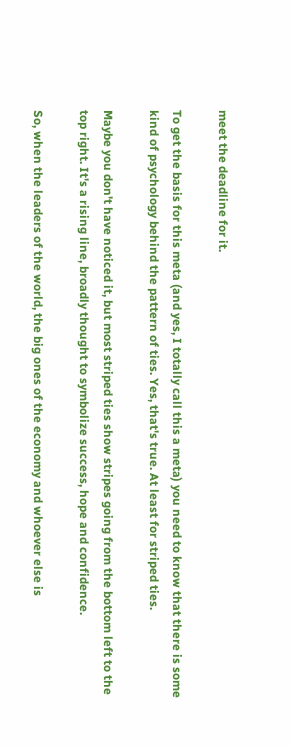meet the deadline for it.

To get the basis for this meta (and yes, I totally call this a meta) you need to know that there is some kind of psychology behind the pattern of ties. Yes, that's true. At least for striped ties.

Maybe you don't have noticed it, but most striped ties show stripes going from the bottom left to the top right. It's a rising line, broadly thought to symbolize success, hope and confidence.

So, when the leaders of the world, the big ones of the economy and whoever else is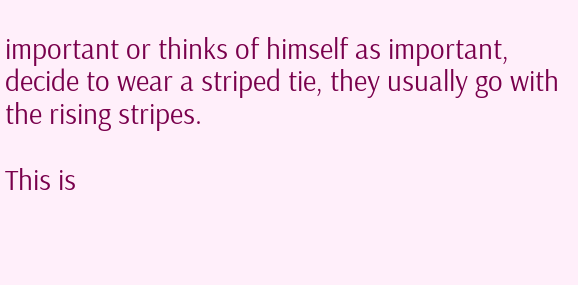important or thinks of himself as important, decide to wear a striped tie, they usually go with the rising stripes.

This is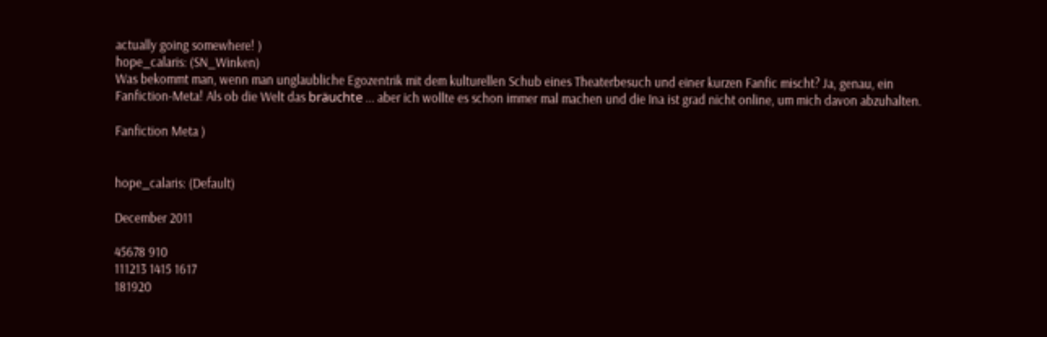actually going somewhere! )
hope_calaris: (SN_Winken)
Was bekommt man, wenn man unglaubliche Egozentrik mit dem kulturellen Schub eines Theaterbesuch und einer kurzen Fanfic mischt? Ja, genau, ein Fanfiction-Meta! Als ob die Welt das bräuchte ... aber ich wollte es schon immer mal machen und die Ina ist grad nicht online, um mich davon abzuhalten.

Fanfiction Meta )


hope_calaris: (Default)

December 2011

45678 910
111213 1415 1617
181920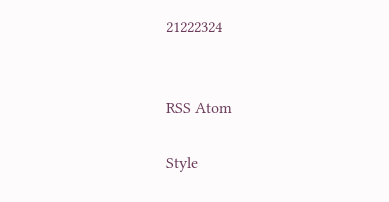21222324


RSS Atom

Style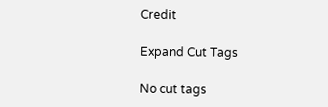Credit

Expand Cut Tags

No cut tags